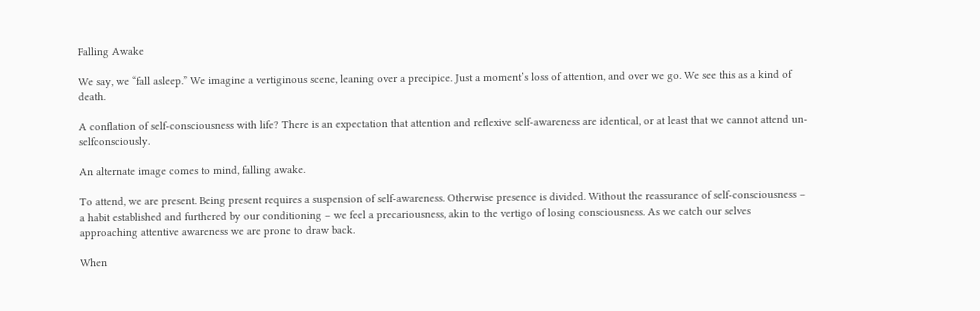Falling Awake

We say, we “fall asleep.” We imagine a vertiginous scene, leaning over a precipice. Just a moment’s loss of attention, and over we go. We see this as a kind of death.

A conflation of self-consciousness with life? There is an expectation that attention and reflexive self-awareness are identical, or at least that we cannot attend un-selfconsciously.

An alternate image comes to mind, falling awake.

To attend, we are present. Being present requires a suspension of self-awareness. Otherwise presence is divided. Without the reassurance of self-consciousness – a habit established and furthered by our conditioning – we feel a precariousness, akin to the vertigo of losing consciousness. As we catch our selves approaching attentive awareness we are prone to draw back.

When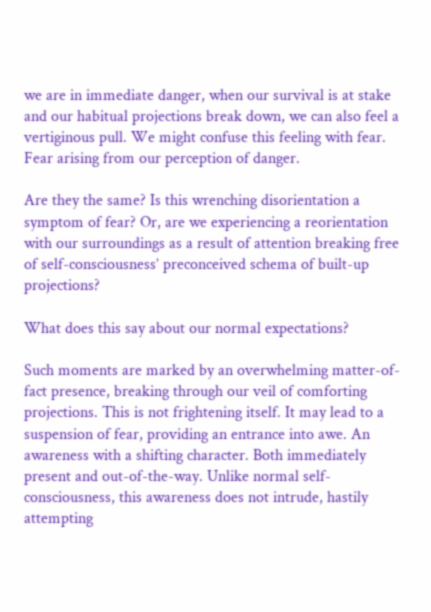we are in immediate danger, when our survival is at stake and our habitual projections break down, we can also feel a vertiginous pull. We might confuse this feeling with fear. Fear arising from our perception of danger.

Are they the same? Is this wrenching disorientation a symptom of fear? Or, are we experiencing a reorientation with our surroundings as a result of attention breaking free of self-consciousness’ preconceived schema of built-up projections?

What does this say about our normal expectations?

Such moments are marked by an overwhelming matter-of-fact presence, breaking through our veil of comforting projections. This is not frightening itself. It may lead to a suspension of fear, providing an entrance into awe. An awareness with a shifting character. Both immediately present and out-of-the-way. Unlike normal self-consciousness, this awareness does not intrude, hastily attempting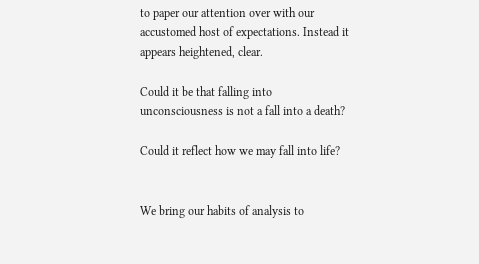to paper our attention over with our accustomed host of expectations. Instead it appears heightened, clear.

Could it be that falling into unconsciousness is not a fall into a death?

Could it reflect how we may fall into life?


We bring our habits of analysis to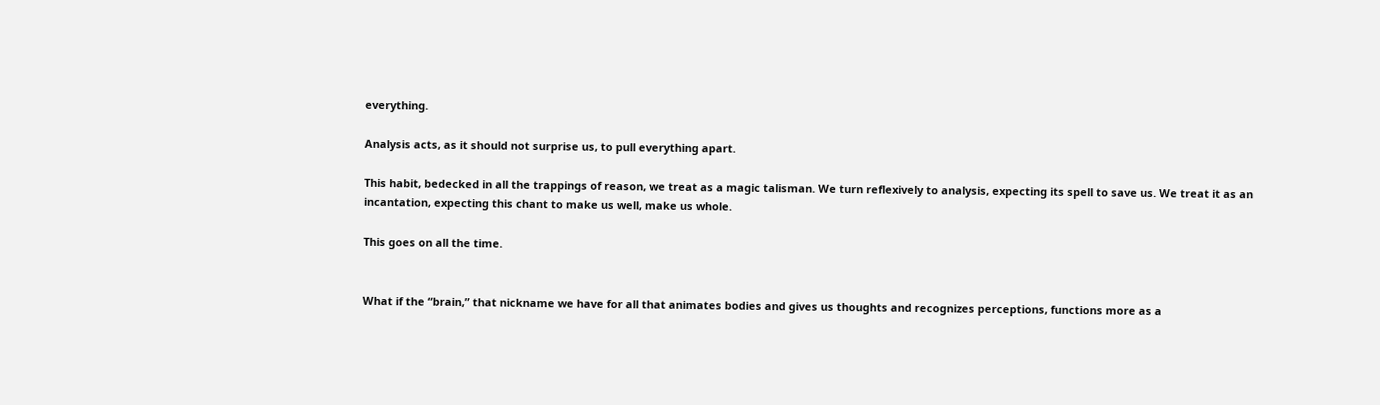everything.

Analysis acts, as it should not surprise us, to pull everything apart.

This habit, bedecked in all the trappings of reason, we treat as a magic talisman. We turn reflexively to analysis, expecting its spell to save us. We treat it as an incantation, expecting this chant to make us well, make us whole.

This goes on all the time.


What if the “brain,” that nickname we have for all that animates bodies and gives us thoughts and recognizes perceptions, functions more as a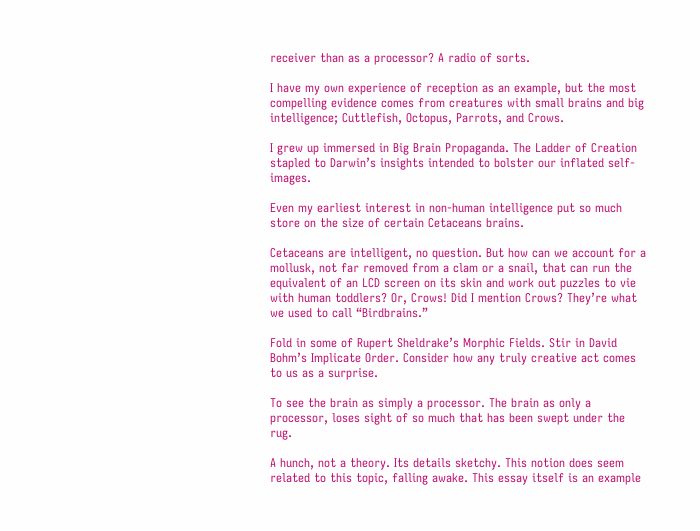receiver than as a processor? A radio of sorts.

I have my own experience of reception as an example, but the most compelling evidence comes from creatures with small brains and big intelligence; Cuttlefish, Octopus, Parrots, and Crows.

I grew up immersed in Big Brain Propaganda. The Ladder of Creation stapled to Darwin’s insights intended to bolster our inflated self-images.

Even my earliest interest in non-human intelligence put so much store on the size of certain Cetaceans brains.

Cetaceans are intelligent, no question. But how can we account for a mollusk, not far removed from a clam or a snail, that can run the equivalent of an LCD screen on its skin and work out puzzles to vie with human toddlers? Or, Crows! Did I mention Crows? They’re what we used to call “Birdbrains.”

Fold in some of Rupert Sheldrake’s Morphic Fields. Stir in David Bohm’s Implicate Order. Consider how any truly creative act comes to us as a surprise.

To see the brain as simply a processor. The brain as only a processor, loses sight of so much that has been swept under the rug.

A hunch, not a theory. Its details sketchy. This notion does seem related to this topic, falling awake. This essay itself is an example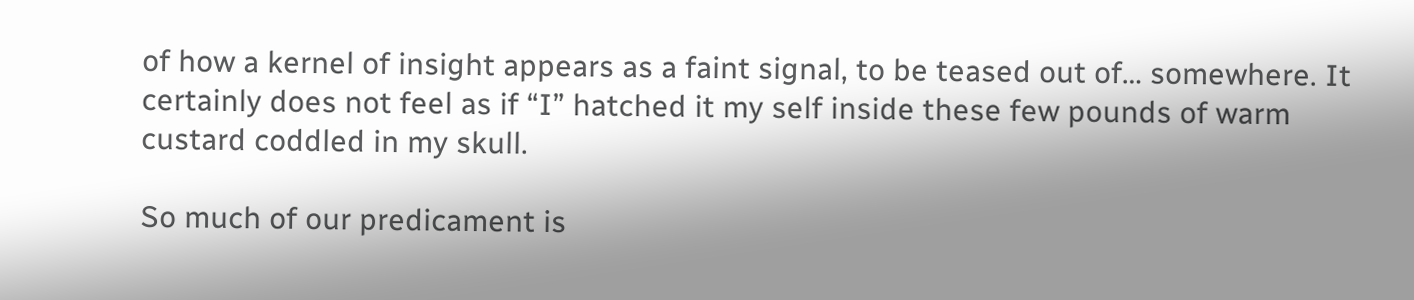of how a kernel of insight appears as a faint signal, to be teased out of… somewhere. It certainly does not feel as if “I” hatched it my self inside these few pounds of warm custard coddled in my skull.

So much of our predicament is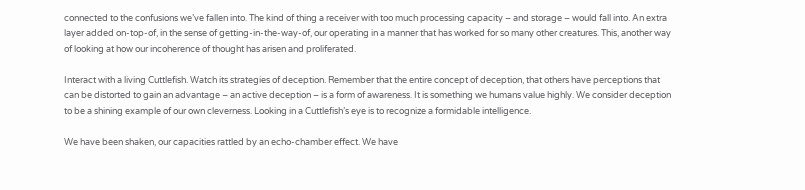connected to the confusions we’ve fallen into. The kind of thing a receiver with too much processing capacity – and storage – would fall into. An extra layer added on-top-of, in the sense of getting-in-the-way-of, our operating in a manner that has worked for so many other creatures. This, another way of looking at how our incoherence of thought has arisen and proliferated.

Interact with a living Cuttlefish. Watch its strategies of deception. Remember that the entire concept of deception, that others have perceptions that can be distorted to gain an advantage – an active deception – is a form of awareness. It is something we humans value highly. We consider deception to be a shining example of our own cleverness. Looking in a Cuttlefish’s eye is to recognize a formidable intelligence.

We have been shaken, our capacities rattled by an echo-chamber effect. We have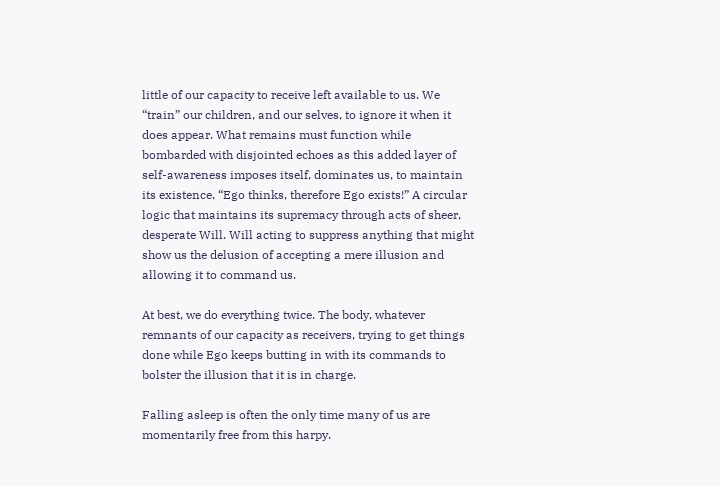little of our capacity to receive left available to us. We “train” our children, and our selves, to ignore it when it does appear. What remains must function while bombarded with disjointed echoes as this added layer of self-awareness imposes itself, dominates us, to maintain its existence. “Ego thinks, therefore Ego exists!” A circular logic that maintains its supremacy through acts of sheer, desperate Will. Will acting to suppress anything that might show us the delusion of accepting a mere illusion and allowing it to command us.

At best, we do everything twice. The body, whatever remnants of our capacity as receivers, trying to get things done while Ego keeps butting in with its commands to bolster the illusion that it is in charge.

Falling asleep is often the only time many of us are momentarily free from this harpy.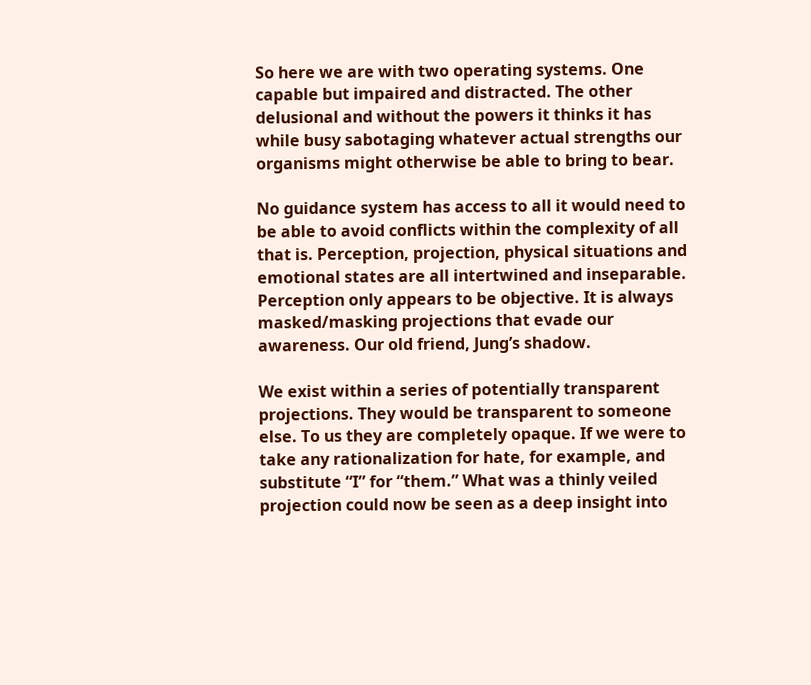So here we are with two operating systems. One capable but impaired and distracted. The other delusional and without the powers it thinks it has while busy sabotaging whatever actual strengths our organisms might otherwise be able to bring to bear.

No guidance system has access to all it would need to be able to avoid conflicts within the complexity of all that is. Perception, projection, physical situations and emotional states are all intertwined and inseparable. Perception only appears to be objective. It is always masked/masking projections that evade our awareness. Our old friend, Jung’s shadow.

We exist within a series of potentially transparent projections. They would be transparent to someone else. To us they are completely opaque. If we were to take any rationalization for hate, for example, and substitute “I” for “them.” What was a thinly veiled projection could now be seen as a deep insight into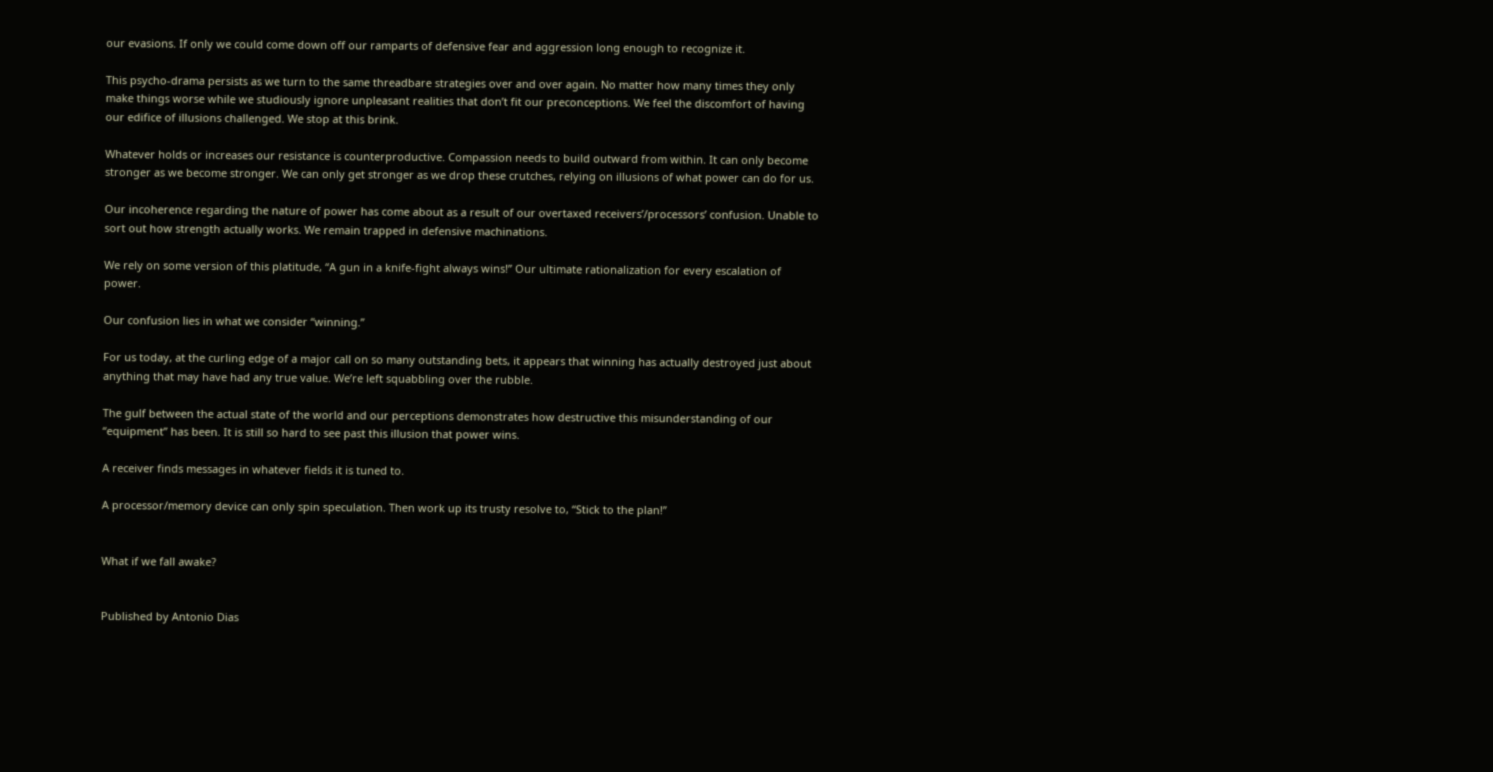our evasions. If only we could come down off our ramparts of defensive fear and aggression long enough to recognize it.

This psycho-drama persists as we turn to the same threadbare strategies over and over again. No matter how many times they only make things worse while we studiously ignore unpleasant realities that don’t fit our preconceptions. We feel the discomfort of having our edifice of illusions challenged. We stop at this brink.

Whatever holds or increases our resistance is counterproductive. Compassion needs to build outward from within. It can only become stronger as we become stronger. We can only get stronger as we drop these crutches, relying on illusions of what power can do for us.

Our incoherence regarding the nature of power has come about as a result of our overtaxed receivers’/processors’ confusion. Unable to sort out how strength actually works. We remain trapped in defensive machinations.

We rely on some version of this platitude, “A gun in a knife-fight always wins!” Our ultimate rationalization for every escalation of power.

Our confusion lies in what we consider “winning.”

For us today, at the curling edge of a major call on so many outstanding bets, it appears that winning has actually destroyed just about anything that may have had any true value. We’re left squabbling over the rubble.

The gulf between the actual state of the world and our perceptions demonstrates how destructive this misunderstanding of our “equipment” has been. It is still so hard to see past this illusion that power wins.

A receiver finds messages in whatever fields it is tuned to.

A processor/memory device can only spin speculation. Then work up its trusty resolve to, “Stick to the plan!”


What if we fall awake?


Published by Antonio Dias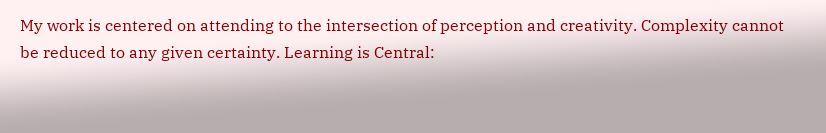My work is centered on attending to the intersection of perception and creativity. Complexity cannot be reduced to any given certainty. Learning is Central: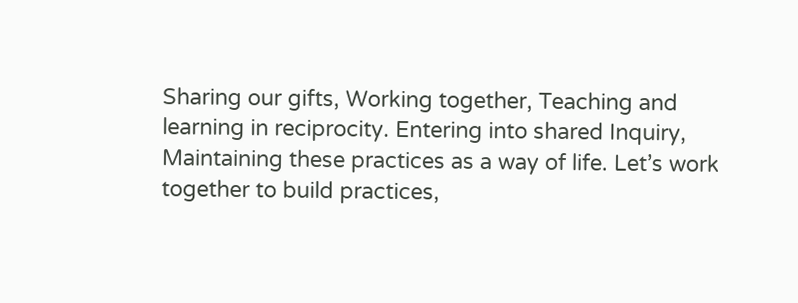Sharing our gifts, Working together, Teaching and learning in reciprocity. Entering into shared Inquiry, Maintaining these practices as a way of life. Let’s work together to build practices,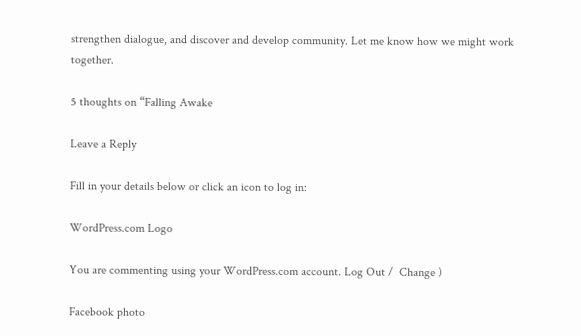strengthen dialogue, and discover and develop community. Let me know how we might work together.

5 thoughts on “Falling Awake

Leave a Reply

Fill in your details below or click an icon to log in:

WordPress.com Logo

You are commenting using your WordPress.com account. Log Out /  Change )

Facebook photo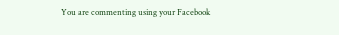You are commenting using your Facebook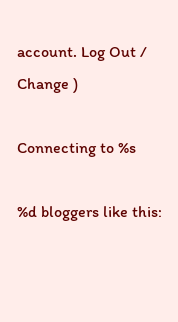account. Log Out /  Change )

Connecting to %s

%d bloggers like this: